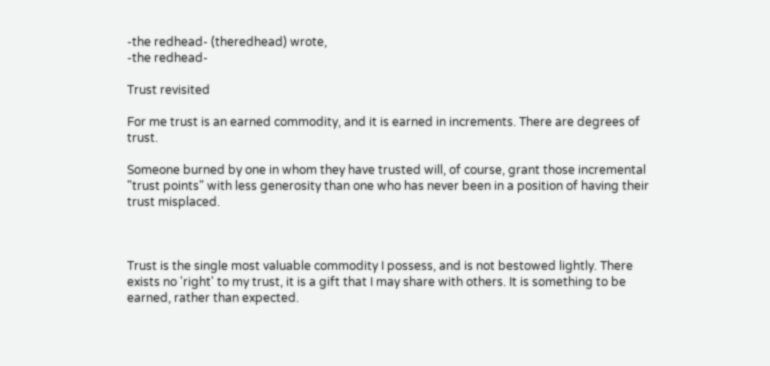-the redhead- (theredhead) wrote,
-the redhead-

Trust revisited

For me trust is an earned commodity, and it is earned in increments. There are degrees of trust.

Someone burned by one in whom they have trusted will, of course, grant those incremental "trust points" with less generosity than one who has never been in a position of having their trust misplaced.



Trust is the single most valuable commodity I possess, and is not bestowed lightly. There exists no 'right' to my trust, it is a gift that I may share with others. It is something to be earned, rather than expected.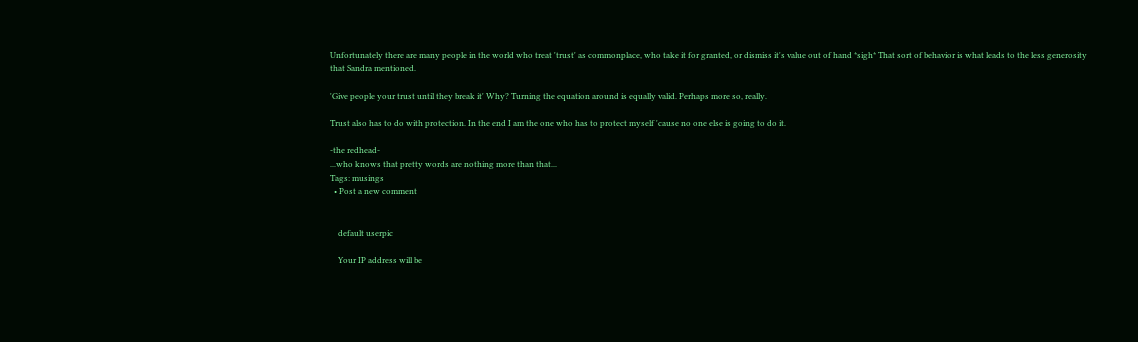Unfortunately there are many people in the world who treat 'trust' as commonplace, who take it for granted, or dismiss it's value out of hand *sigh* That sort of behavior is what leads to the less generosity that Sandra mentioned.

'Give people your trust until they break it' Why? Turning the equation around is equally valid. Perhaps more so, really.

Trust also has to do with protection. In the end I am the one who has to protect myself 'cause no one else is going to do it.

-the redhead-
...who knows that pretty words are nothing more than that...
Tags: musings
  • Post a new comment


    default userpic

    Your IP address will be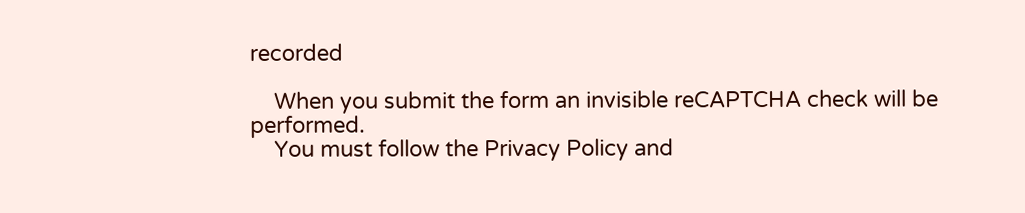recorded

    When you submit the form an invisible reCAPTCHA check will be performed.
    You must follow the Privacy Policy and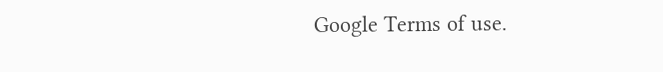Google Terms of use.